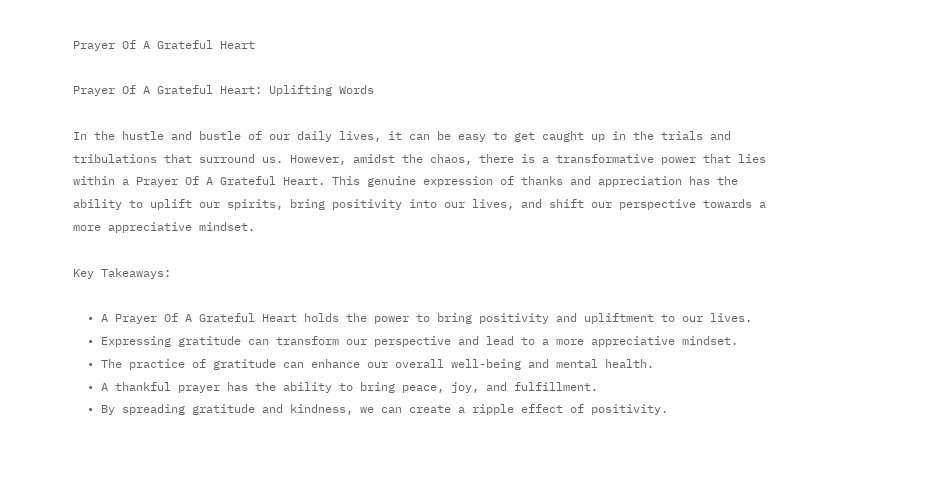Prayer Of A Grateful Heart

Prayer Of A Grateful Heart: Uplifting Words

In the hustle and bustle of our daily lives, it can be easy to get caught up in the trials and tribulations that surround us. However, amidst the chaos, there is a transformative power that lies within a Prayer Of A Grateful Heart. This genuine expression of thanks and appreciation has the ability to uplift our spirits, bring positivity into our lives, and shift our perspective towards a more appreciative mindset.

Key Takeaways:

  • A Prayer Of A Grateful Heart holds the power to bring positivity and upliftment to our lives.
  • Expressing gratitude can transform our perspective and lead to a more appreciative mindset.
  • The practice of gratitude can enhance our overall well-being and mental health.
  • A thankful prayer has the ability to bring peace, joy, and fulfillment.
  • By spreading gratitude and kindness, we can create a ripple effect of positivity.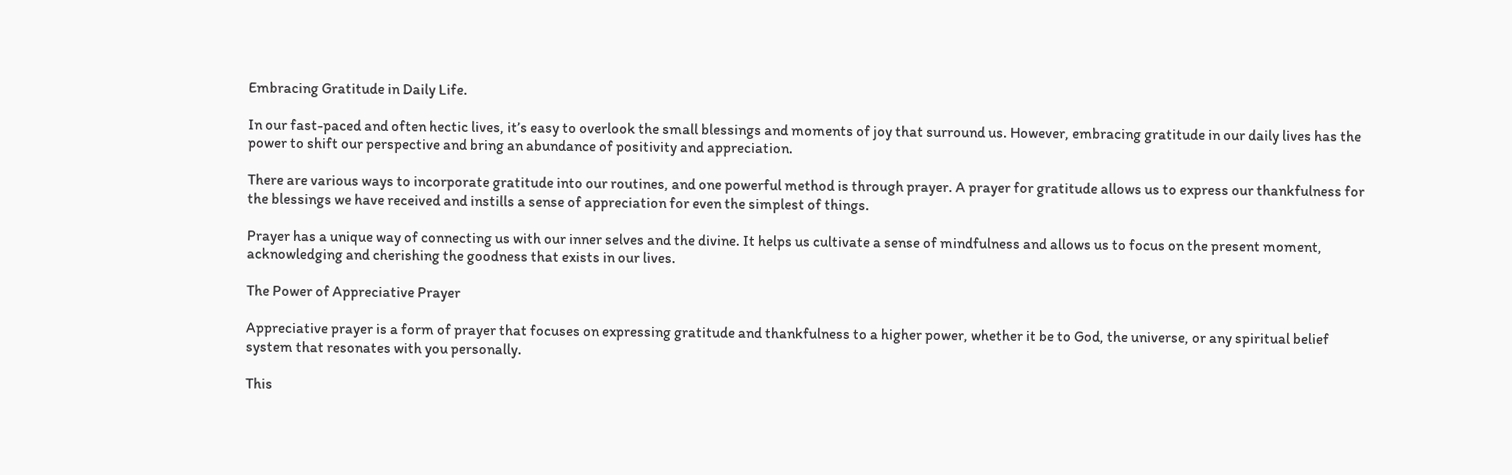Embracing Gratitude in Daily Life.

In our fast-paced and often hectic lives, it’s easy to overlook the small blessings and moments of joy that surround us. However, embracing gratitude in our daily lives has the power to shift our perspective and bring an abundance of positivity and appreciation.

There are various ways to incorporate gratitude into our routines, and one powerful method is through prayer. A prayer for gratitude allows us to express our thankfulness for the blessings we have received and instills a sense of appreciation for even the simplest of things.

Prayer has a unique way of connecting us with our inner selves and the divine. It helps us cultivate a sense of mindfulness and allows us to focus on the present moment, acknowledging and cherishing the goodness that exists in our lives.

The Power of Appreciative Prayer

Appreciative prayer is a form of prayer that focuses on expressing gratitude and thankfulness to a higher power, whether it be to God, the universe, or any spiritual belief system that resonates with you personally.

This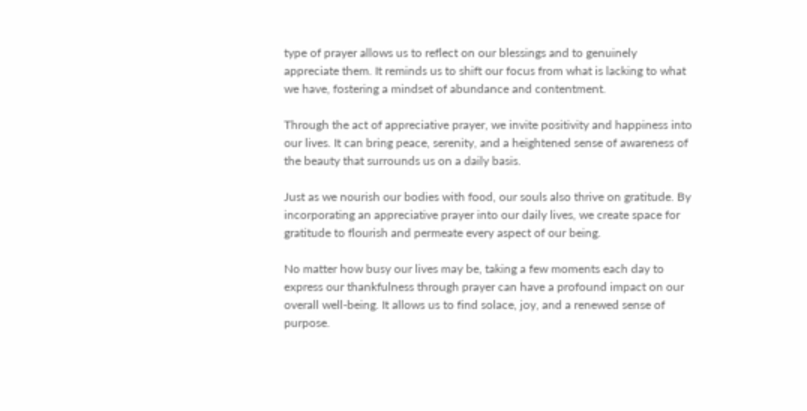type of prayer allows us to reflect on our blessings and to genuinely appreciate them. It reminds us to shift our focus from what is lacking to what we have, fostering a mindset of abundance and contentment.

Through the act of appreciative prayer, we invite positivity and happiness into our lives. It can bring peace, serenity, and a heightened sense of awareness of the beauty that surrounds us on a daily basis.

Just as we nourish our bodies with food, our souls also thrive on gratitude. By incorporating an appreciative prayer into our daily lives, we create space for gratitude to flourish and permeate every aspect of our being.

No matter how busy our lives may be, taking a few moments each day to express our thankfulness through prayer can have a profound impact on our overall well-being. It allows us to find solace, joy, and a renewed sense of purpose.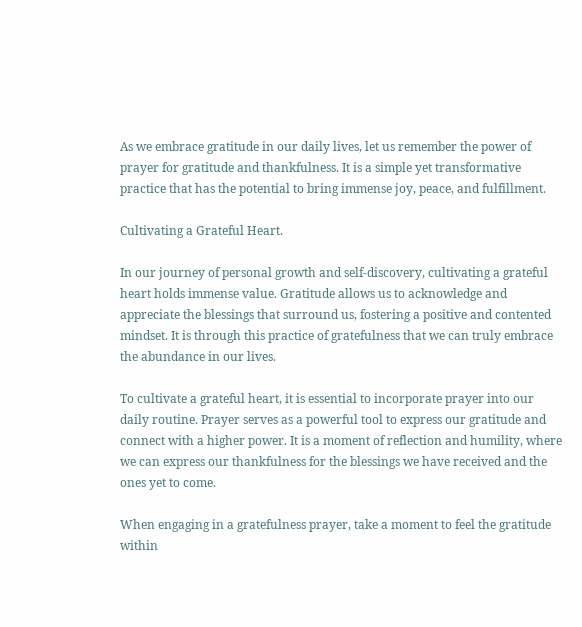As we embrace gratitude in our daily lives, let us remember the power of prayer for gratitude and thankfulness. It is a simple yet transformative practice that has the potential to bring immense joy, peace, and fulfillment.

Cultivating a Grateful Heart.

In our journey of personal growth and self-discovery, cultivating a grateful heart holds immense value. Gratitude allows us to acknowledge and appreciate the blessings that surround us, fostering a positive and contented mindset. It is through this practice of gratefulness that we can truly embrace the abundance in our lives.

To cultivate a grateful heart, it is essential to incorporate prayer into our daily routine. Prayer serves as a powerful tool to express our gratitude and connect with a higher power. It is a moment of reflection and humility, where we can express our thankfulness for the blessings we have received and the ones yet to come.

When engaging in a gratefulness prayer, take a moment to feel the gratitude within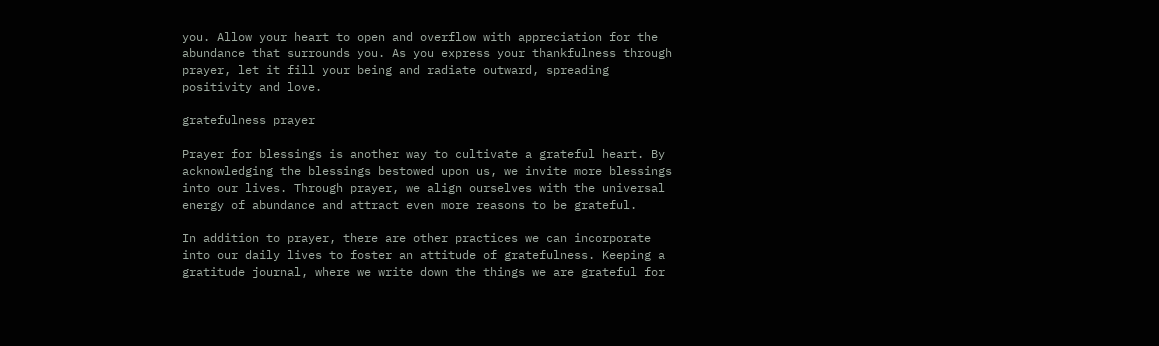you. Allow your heart to open and overflow with appreciation for the abundance that surrounds you. As you express your thankfulness through prayer, let it fill your being and radiate outward, spreading positivity and love.

gratefulness prayer

Prayer for blessings is another way to cultivate a grateful heart. By acknowledging the blessings bestowed upon us, we invite more blessings into our lives. Through prayer, we align ourselves with the universal energy of abundance and attract even more reasons to be grateful.

In addition to prayer, there are other practices we can incorporate into our daily lives to foster an attitude of gratefulness. Keeping a gratitude journal, where we write down the things we are grateful for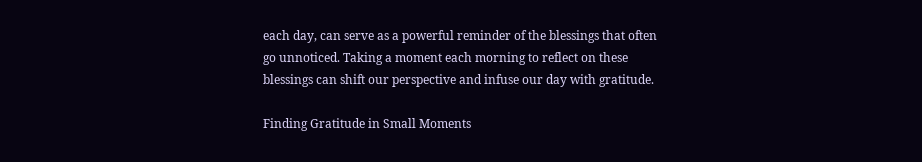each day, can serve as a powerful reminder of the blessings that often go unnoticed. Taking a moment each morning to reflect on these blessings can shift our perspective and infuse our day with gratitude.

Finding Gratitude in Small Moments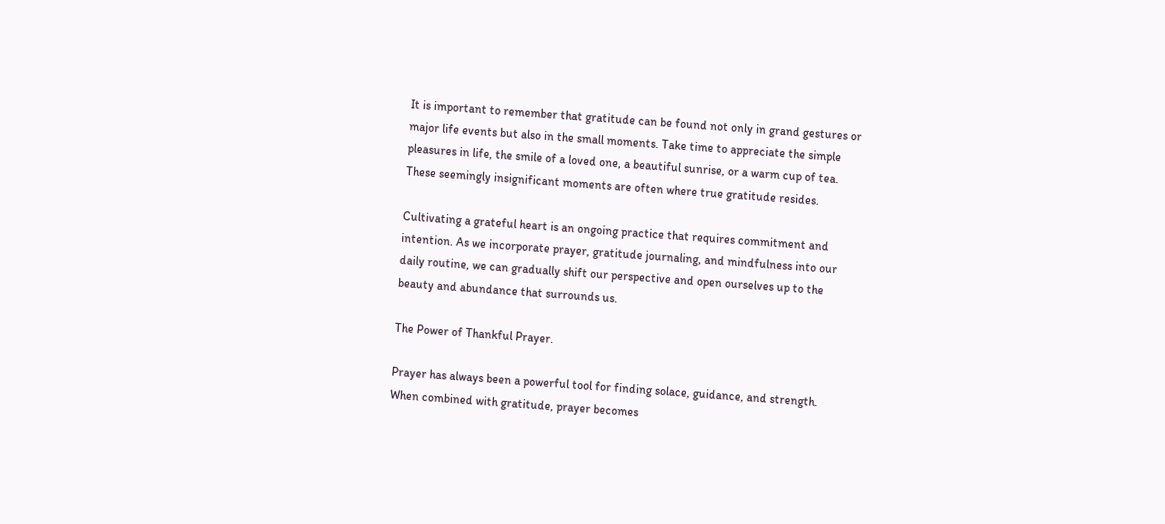It is important to remember that gratitude can be found not only in grand gestures or major life events but also in the small moments. Take time to appreciate the simple pleasures in life, the smile of a loved one, a beautiful sunrise, or a warm cup of tea. These seemingly insignificant moments are often where true gratitude resides.

Cultivating a grateful heart is an ongoing practice that requires commitment and intention. As we incorporate prayer, gratitude journaling, and mindfulness into our daily routine, we can gradually shift our perspective and open ourselves up to the beauty and abundance that surrounds us.

The Power of Thankful Prayer.

Prayer has always been a powerful tool for finding solace, guidance, and strength. When combined with gratitude, prayer becomes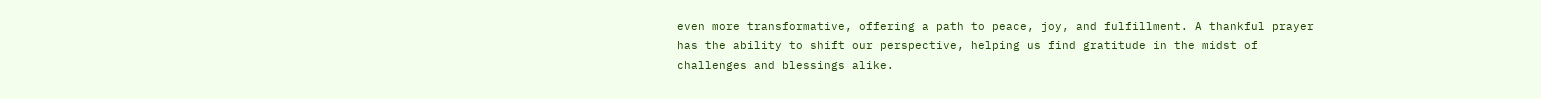even more transformative, offering a path to peace, joy, and fulfillment. A thankful prayer has the ability to shift our perspective, helping us find gratitude in the midst of challenges and blessings alike.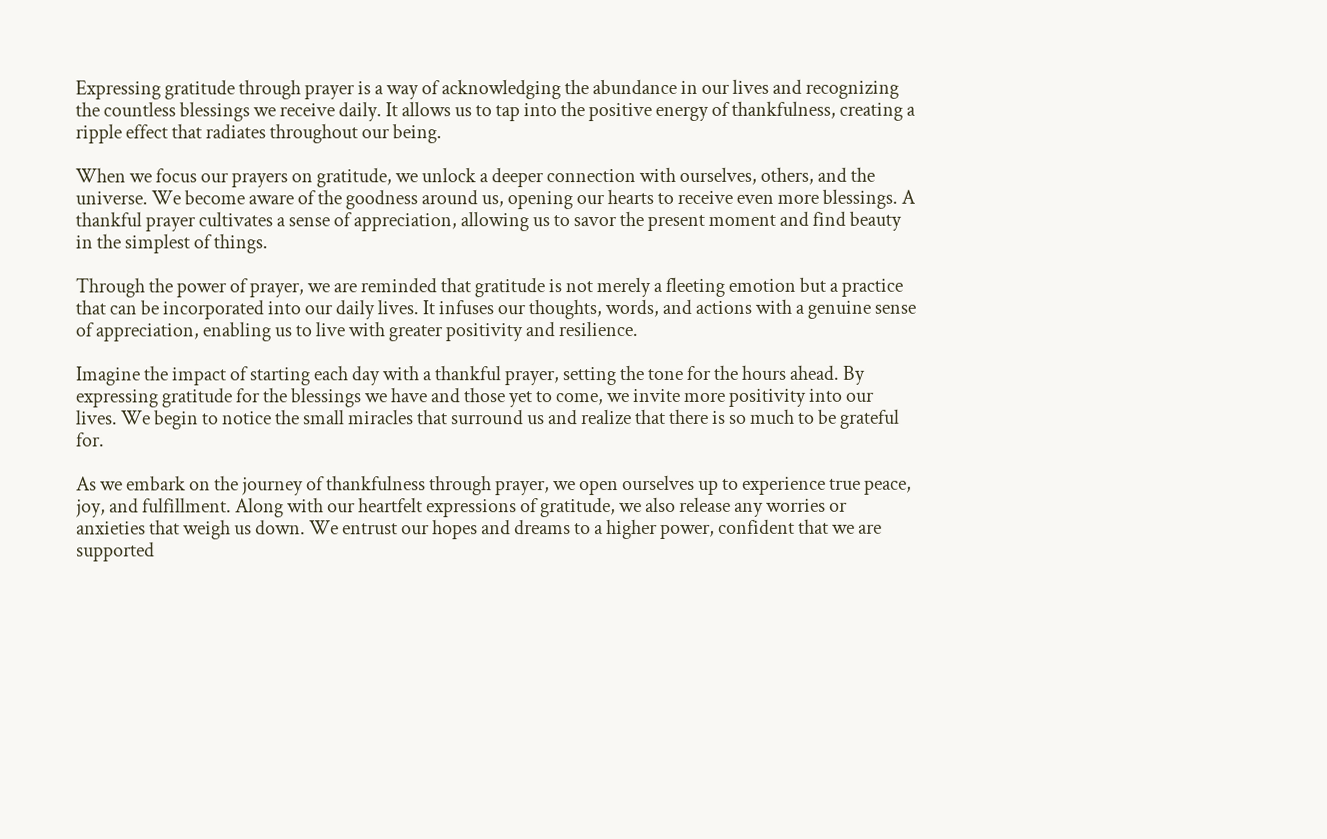Expressing gratitude through prayer is a way of acknowledging the abundance in our lives and recognizing the countless blessings we receive daily. It allows us to tap into the positive energy of thankfulness, creating a ripple effect that radiates throughout our being.

When we focus our prayers on gratitude, we unlock a deeper connection with ourselves, others, and the universe. We become aware of the goodness around us, opening our hearts to receive even more blessings. A thankful prayer cultivates a sense of appreciation, allowing us to savor the present moment and find beauty in the simplest of things.

Through the power of prayer, we are reminded that gratitude is not merely a fleeting emotion but a practice that can be incorporated into our daily lives. It infuses our thoughts, words, and actions with a genuine sense of appreciation, enabling us to live with greater positivity and resilience.

Imagine the impact of starting each day with a thankful prayer, setting the tone for the hours ahead. By expressing gratitude for the blessings we have and those yet to come, we invite more positivity into our lives. We begin to notice the small miracles that surround us and realize that there is so much to be grateful for.

As we embark on the journey of thankfulness through prayer, we open ourselves up to experience true peace, joy, and fulfillment. Along with our heartfelt expressions of gratitude, we also release any worries or anxieties that weigh us down. We entrust our hopes and dreams to a higher power, confident that we are supported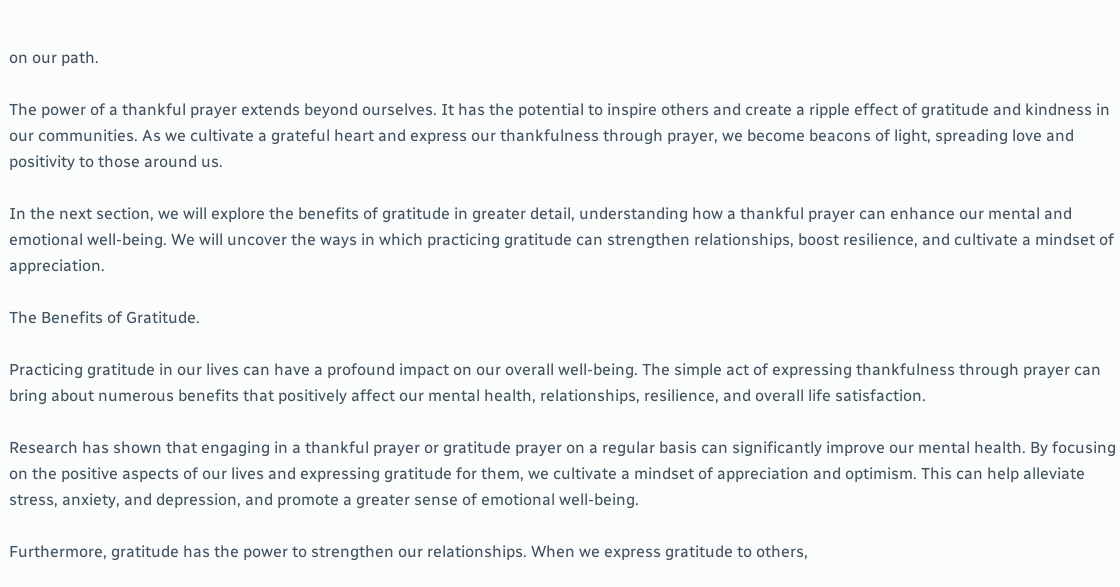on our path.

The power of a thankful prayer extends beyond ourselves. It has the potential to inspire others and create a ripple effect of gratitude and kindness in our communities. As we cultivate a grateful heart and express our thankfulness through prayer, we become beacons of light, spreading love and positivity to those around us.

In the next section, we will explore the benefits of gratitude in greater detail, understanding how a thankful prayer can enhance our mental and emotional well-being. We will uncover the ways in which practicing gratitude can strengthen relationships, boost resilience, and cultivate a mindset of appreciation.

The Benefits of Gratitude.

Practicing gratitude in our lives can have a profound impact on our overall well-being. The simple act of expressing thankfulness through prayer can bring about numerous benefits that positively affect our mental health, relationships, resilience, and overall life satisfaction.

Research has shown that engaging in a thankful prayer or gratitude prayer on a regular basis can significantly improve our mental health. By focusing on the positive aspects of our lives and expressing gratitude for them, we cultivate a mindset of appreciation and optimism. This can help alleviate stress, anxiety, and depression, and promote a greater sense of emotional well-being.

Furthermore, gratitude has the power to strengthen our relationships. When we express gratitude to others,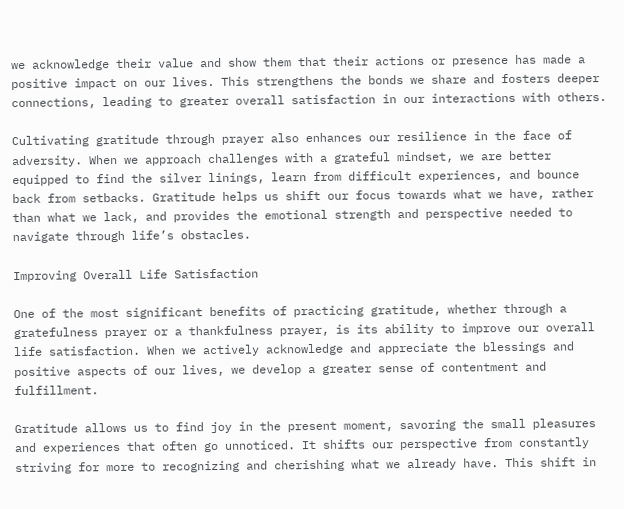we acknowledge their value and show them that their actions or presence has made a positive impact on our lives. This strengthens the bonds we share and fosters deeper connections, leading to greater overall satisfaction in our interactions with others.

Cultivating gratitude through prayer also enhances our resilience in the face of adversity. When we approach challenges with a grateful mindset, we are better equipped to find the silver linings, learn from difficult experiences, and bounce back from setbacks. Gratitude helps us shift our focus towards what we have, rather than what we lack, and provides the emotional strength and perspective needed to navigate through life’s obstacles.

Improving Overall Life Satisfaction

One of the most significant benefits of practicing gratitude, whether through a gratefulness prayer or a thankfulness prayer, is its ability to improve our overall life satisfaction. When we actively acknowledge and appreciate the blessings and positive aspects of our lives, we develop a greater sense of contentment and fulfillment.

Gratitude allows us to find joy in the present moment, savoring the small pleasures and experiences that often go unnoticed. It shifts our perspective from constantly striving for more to recognizing and cherishing what we already have. This shift in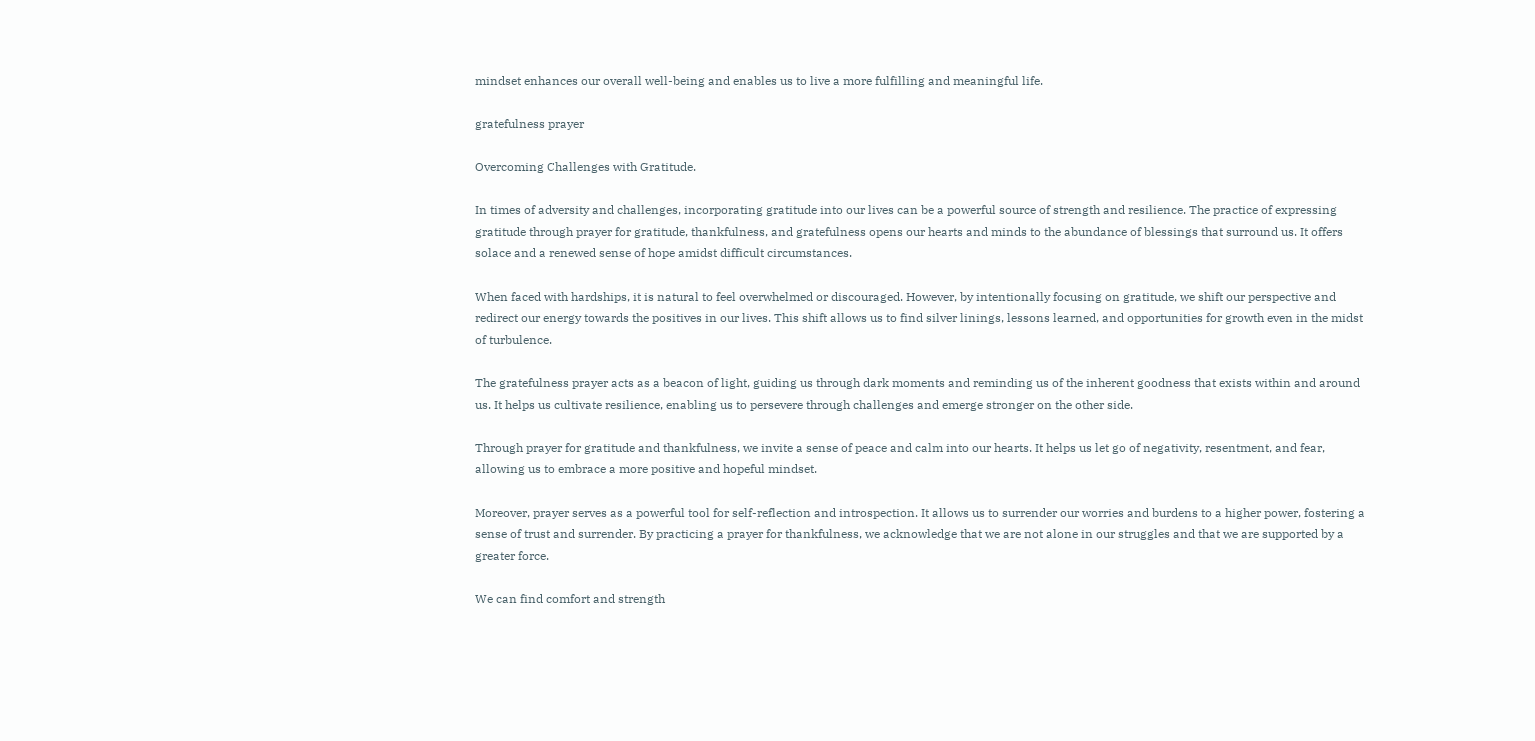mindset enhances our overall well-being and enables us to live a more fulfilling and meaningful life.

gratefulness prayer

Overcoming Challenges with Gratitude.

In times of adversity and challenges, incorporating gratitude into our lives can be a powerful source of strength and resilience. The practice of expressing gratitude through prayer for gratitude, thankfulness, and gratefulness opens our hearts and minds to the abundance of blessings that surround us. It offers solace and a renewed sense of hope amidst difficult circumstances.

When faced with hardships, it is natural to feel overwhelmed or discouraged. However, by intentionally focusing on gratitude, we shift our perspective and redirect our energy towards the positives in our lives. This shift allows us to find silver linings, lessons learned, and opportunities for growth even in the midst of turbulence.

The gratefulness prayer acts as a beacon of light, guiding us through dark moments and reminding us of the inherent goodness that exists within and around us. It helps us cultivate resilience, enabling us to persevere through challenges and emerge stronger on the other side.

Through prayer for gratitude and thankfulness, we invite a sense of peace and calm into our hearts. It helps us let go of negativity, resentment, and fear, allowing us to embrace a more positive and hopeful mindset.

Moreover, prayer serves as a powerful tool for self-reflection and introspection. It allows us to surrender our worries and burdens to a higher power, fostering a sense of trust and surrender. By practicing a prayer for thankfulness, we acknowledge that we are not alone in our struggles and that we are supported by a greater force.

We can find comfort and strength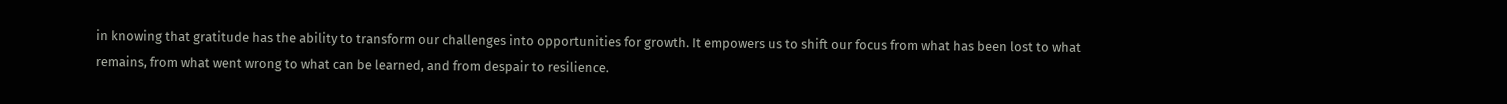in knowing that gratitude has the ability to transform our challenges into opportunities for growth. It empowers us to shift our focus from what has been lost to what remains, from what went wrong to what can be learned, and from despair to resilience.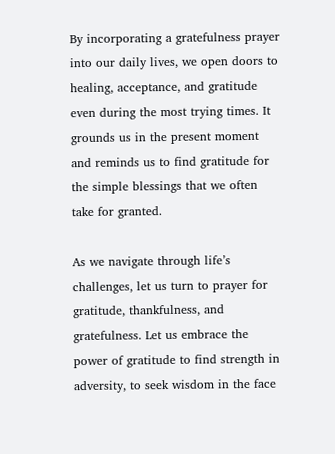By incorporating a gratefulness prayer into our daily lives, we open doors to healing, acceptance, and gratitude even during the most trying times. It grounds us in the present moment and reminds us to find gratitude for the simple blessings that we often take for granted.

As we navigate through life’s challenges, let us turn to prayer for gratitude, thankfulness, and gratefulness. Let us embrace the power of gratitude to find strength in adversity, to seek wisdom in the face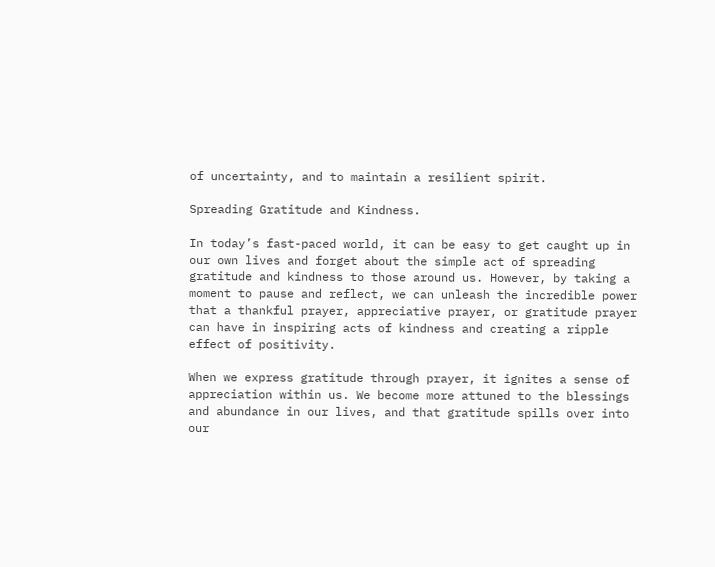of uncertainty, and to maintain a resilient spirit.

Spreading Gratitude and Kindness.

In today’s fast-paced world, it can be easy to get caught up in our own lives and forget about the simple act of spreading gratitude and kindness to those around us. However, by taking a moment to pause and reflect, we can unleash the incredible power that a thankful prayer, appreciative prayer, or gratitude prayer can have in inspiring acts of kindness and creating a ripple effect of positivity.

When we express gratitude through prayer, it ignites a sense of appreciation within us. We become more attuned to the blessings and abundance in our lives, and that gratitude spills over into our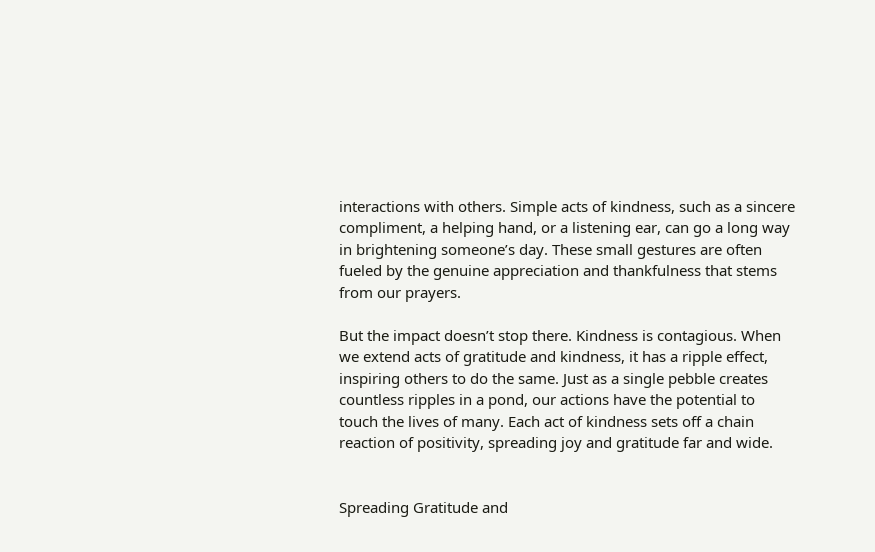interactions with others. Simple acts of kindness, such as a sincere compliment, a helping hand, or a listening ear, can go a long way in brightening someone’s day. These small gestures are often fueled by the genuine appreciation and thankfulness that stems from our prayers.

But the impact doesn’t stop there. Kindness is contagious. When we extend acts of gratitude and kindness, it has a ripple effect, inspiring others to do the same. Just as a single pebble creates countless ripples in a pond, our actions have the potential to touch the lives of many. Each act of kindness sets off a chain reaction of positivity, spreading joy and gratitude far and wide.


Spreading Gratitude and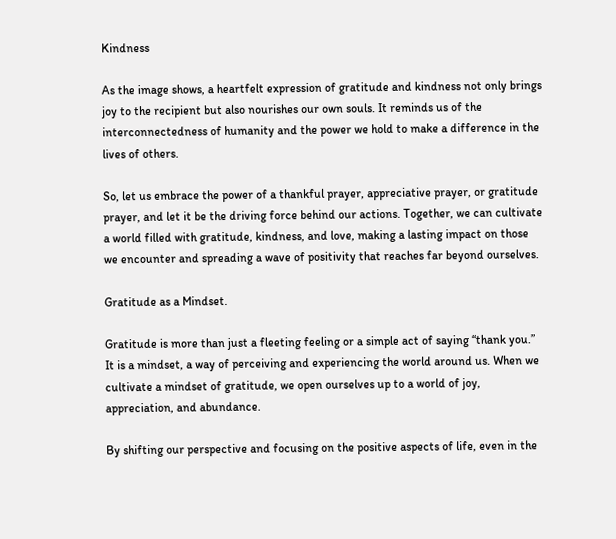Kindness

As the image shows, a heartfelt expression of gratitude and kindness not only brings joy to the recipient but also nourishes our own souls. It reminds us of the interconnectedness of humanity and the power we hold to make a difference in the lives of others.

So, let us embrace the power of a thankful prayer, appreciative prayer, or gratitude prayer, and let it be the driving force behind our actions. Together, we can cultivate a world filled with gratitude, kindness, and love, making a lasting impact on those we encounter and spreading a wave of positivity that reaches far beyond ourselves.

Gratitude as a Mindset.

Gratitude is more than just a fleeting feeling or a simple act of saying “thank you.” It is a mindset, a way of perceiving and experiencing the world around us. When we cultivate a mindset of gratitude, we open ourselves up to a world of joy, appreciation, and abundance.

By shifting our perspective and focusing on the positive aspects of life, even in the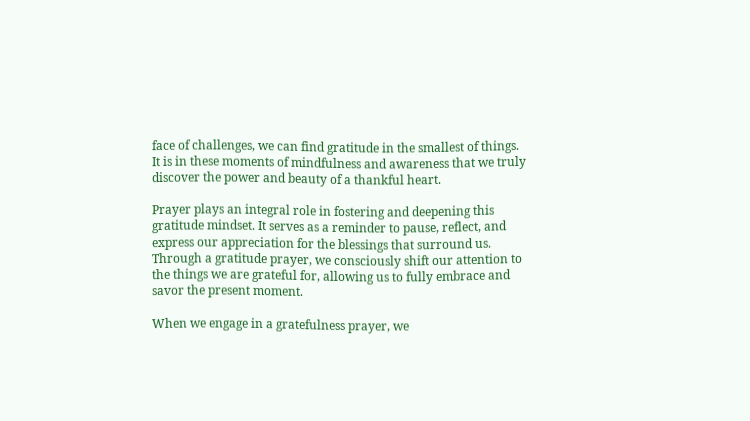face of challenges, we can find gratitude in the smallest of things. It is in these moments of mindfulness and awareness that we truly discover the power and beauty of a thankful heart.

Prayer plays an integral role in fostering and deepening this gratitude mindset. It serves as a reminder to pause, reflect, and express our appreciation for the blessings that surround us. Through a gratitude prayer, we consciously shift our attention to the things we are grateful for, allowing us to fully embrace and savor the present moment.

When we engage in a gratefulness prayer, we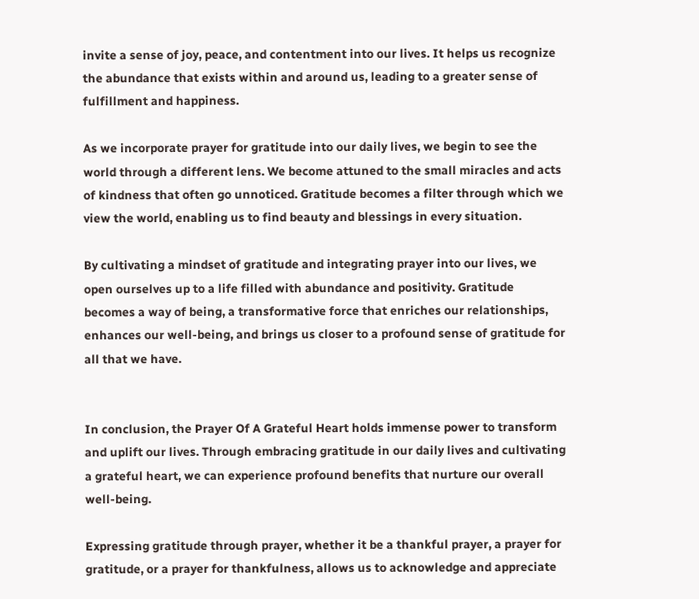invite a sense of joy, peace, and contentment into our lives. It helps us recognize the abundance that exists within and around us, leading to a greater sense of fulfillment and happiness.

As we incorporate prayer for gratitude into our daily lives, we begin to see the world through a different lens. We become attuned to the small miracles and acts of kindness that often go unnoticed. Gratitude becomes a filter through which we view the world, enabling us to find beauty and blessings in every situation.

By cultivating a mindset of gratitude and integrating prayer into our lives, we open ourselves up to a life filled with abundance and positivity. Gratitude becomes a way of being, a transformative force that enriches our relationships, enhances our well-being, and brings us closer to a profound sense of gratitude for all that we have.


In conclusion, the Prayer Of A Grateful Heart holds immense power to transform and uplift our lives. Through embracing gratitude in our daily lives and cultivating a grateful heart, we can experience profound benefits that nurture our overall well-being.

Expressing gratitude through prayer, whether it be a thankful prayer, a prayer for gratitude, or a prayer for thankfulness, allows us to acknowledge and appreciate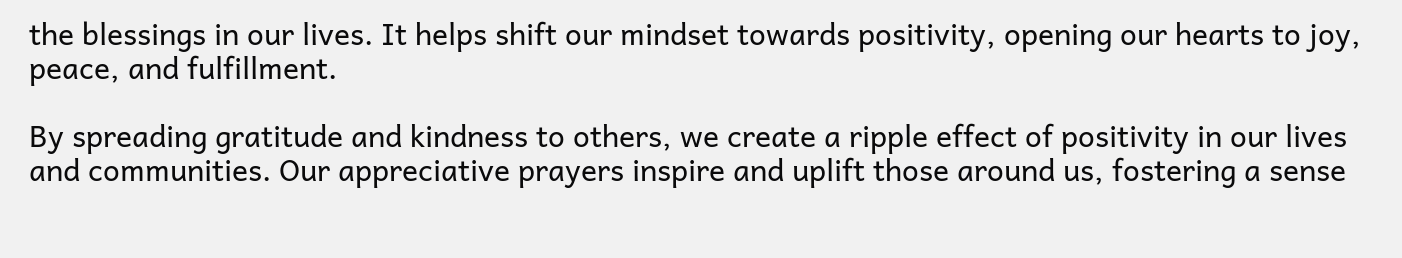the blessings in our lives. It helps shift our mindset towards positivity, opening our hearts to joy, peace, and fulfillment.

By spreading gratitude and kindness to others, we create a ripple effect of positivity in our lives and communities. Our appreciative prayers inspire and uplift those around us, fostering a sense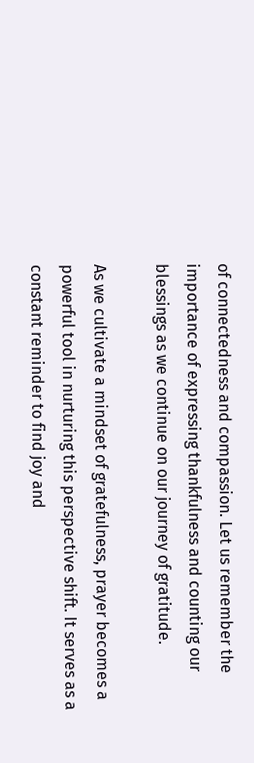of connectedness and compassion. Let us remember the importance of expressing thankfulness and counting our blessings as we continue on our journey of gratitude.

As we cultivate a mindset of gratefulness, prayer becomes a powerful tool in nurturing this perspective shift. It serves as a constant reminder to find joy and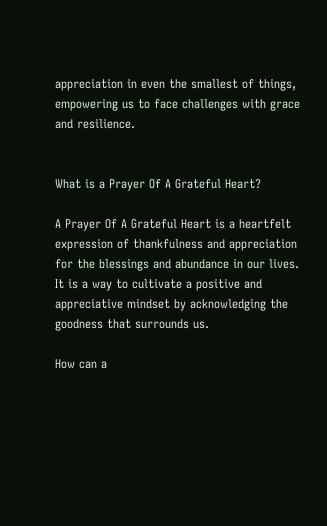appreciation in even the smallest of things, empowering us to face challenges with grace and resilience.


What is a Prayer Of A Grateful Heart?

A Prayer Of A Grateful Heart is a heartfelt expression of thankfulness and appreciation for the blessings and abundance in our lives. It is a way to cultivate a positive and appreciative mindset by acknowledging the goodness that surrounds us.

How can a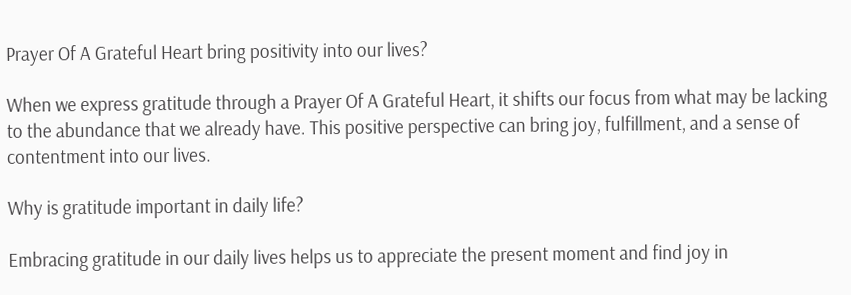Prayer Of A Grateful Heart bring positivity into our lives?

When we express gratitude through a Prayer Of A Grateful Heart, it shifts our focus from what may be lacking to the abundance that we already have. This positive perspective can bring joy, fulfillment, and a sense of contentment into our lives.

Why is gratitude important in daily life?

Embracing gratitude in our daily lives helps us to appreciate the present moment and find joy in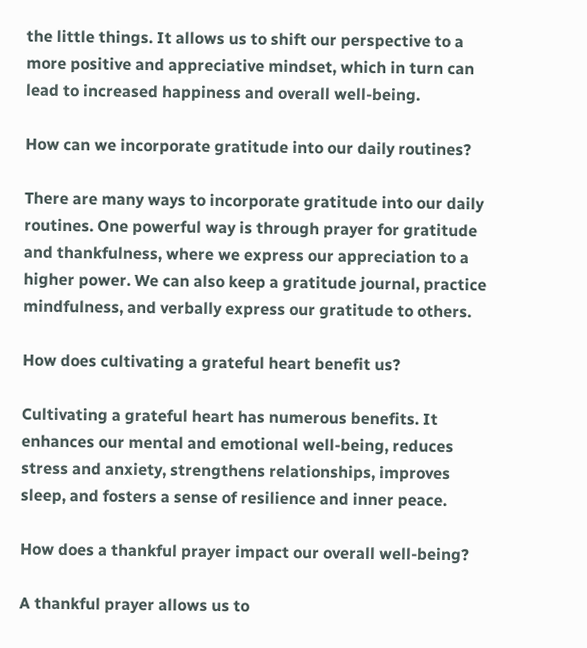the little things. It allows us to shift our perspective to a more positive and appreciative mindset, which in turn can lead to increased happiness and overall well-being.

How can we incorporate gratitude into our daily routines?

There are many ways to incorporate gratitude into our daily routines. One powerful way is through prayer for gratitude and thankfulness, where we express our appreciation to a higher power. We can also keep a gratitude journal, practice mindfulness, and verbally express our gratitude to others.

How does cultivating a grateful heart benefit us?

Cultivating a grateful heart has numerous benefits. It enhances our mental and emotional well-being, reduces stress and anxiety, strengthens relationships, improves sleep, and fosters a sense of resilience and inner peace.

How does a thankful prayer impact our overall well-being?

A thankful prayer allows us to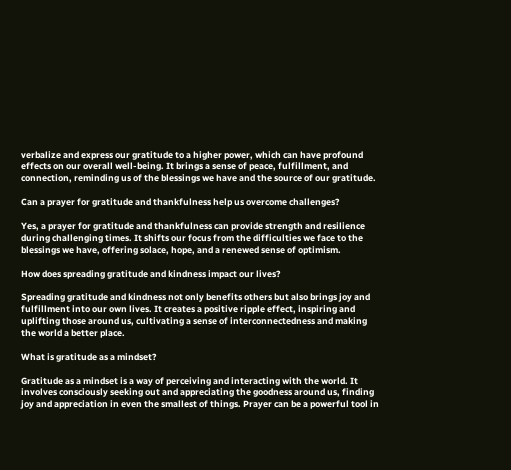verbalize and express our gratitude to a higher power, which can have profound effects on our overall well-being. It brings a sense of peace, fulfillment, and connection, reminding us of the blessings we have and the source of our gratitude.

Can a prayer for gratitude and thankfulness help us overcome challenges?

Yes, a prayer for gratitude and thankfulness can provide strength and resilience during challenging times. It shifts our focus from the difficulties we face to the blessings we have, offering solace, hope, and a renewed sense of optimism.

How does spreading gratitude and kindness impact our lives?

Spreading gratitude and kindness not only benefits others but also brings joy and fulfillment into our own lives. It creates a positive ripple effect, inspiring and uplifting those around us, cultivating a sense of interconnectedness and making the world a better place.

What is gratitude as a mindset?

Gratitude as a mindset is a way of perceiving and interacting with the world. It involves consciously seeking out and appreciating the goodness around us, finding joy and appreciation in even the smallest of things. Prayer can be a powerful tool in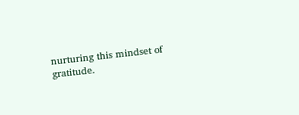nurturing this mindset of gratitude.